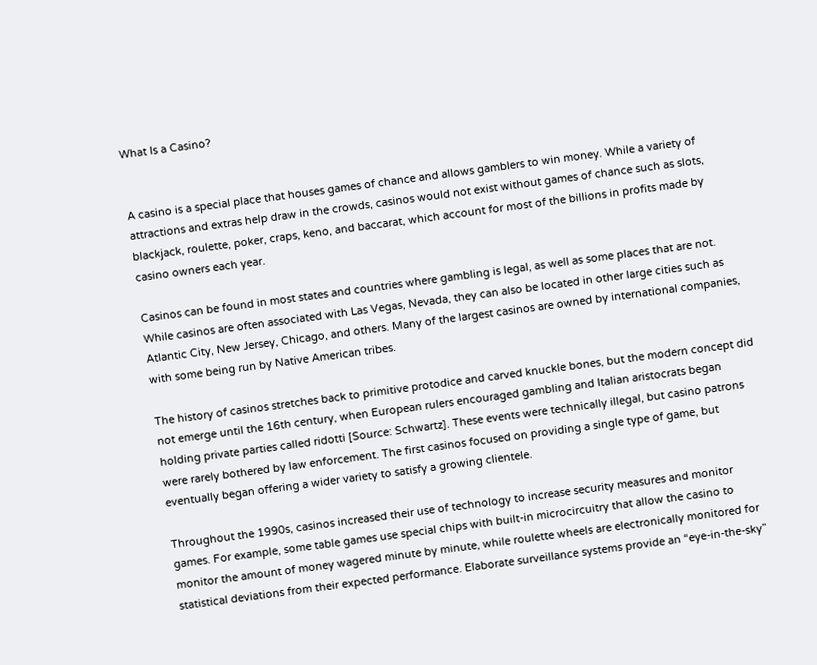What Is a Casino?


A casino is a special place that houses games of chance and allows gamblers to win money. While a variety of attractions and extras help draw in the crowds, casinos would not exist without games of chance such as slots, blackjack, roulette, poker, craps, keno, and baccarat, which account for most of the billions in profits made by casino owners each year.

Casinos can be found in most states and countries where gambling is legal, as well as some places that are not. While casinos are often associated with Las Vegas, Nevada, they can also be located in other large cities such as Atlantic City, New Jersey, Chicago, and others. Many of the largest casinos are owned by international companies, with some being run by Native American tribes.

The history of casinos stretches back to primitive protodice and carved knuckle bones, but the modern concept did not emerge until the 16th century, when European rulers encouraged gambling and Italian aristocrats began holding private parties called ridotti [Source: Schwartz]. These events were technically illegal, but casino patrons were rarely bothered by law enforcement. The first casinos focused on providing a single type of game, but eventually began offering a wider variety to satisfy a growing clientele.

Throughout the 1990s, casinos increased their use of technology to increase security measures and monitor games. For example, some table games use special chips with built-in microcircuitry that allow the casino to monitor the amount of money wagered minute by minute, while roulette wheels are electronically monitored for statistical deviations from their expected performance. Elaborate surveillance systems provide an “eye-in-the-sky”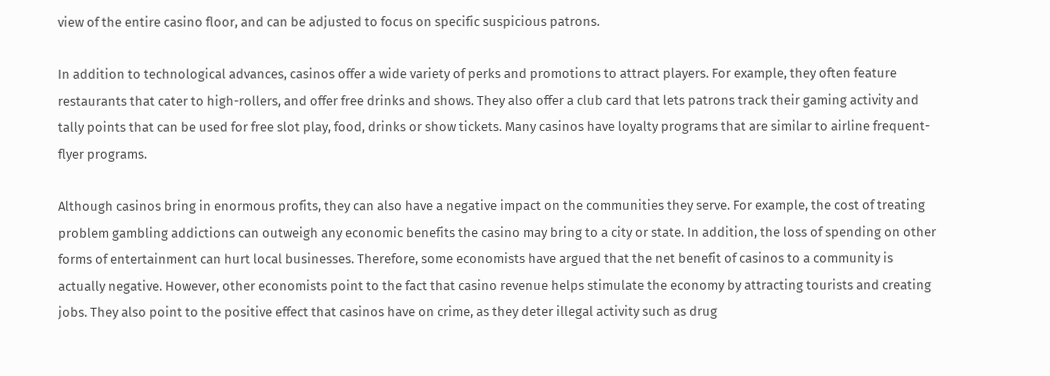view of the entire casino floor, and can be adjusted to focus on specific suspicious patrons.

In addition to technological advances, casinos offer a wide variety of perks and promotions to attract players. For example, they often feature restaurants that cater to high-rollers, and offer free drinks and shows. They also offer a club card that lets patrons track their gaming activity and tally points that can be used for free slot play, food, drinks or show tickets. Many casinos have loyalty programs that are similar to airline frequent-flyer programs.

Although casinos bring in enormous profits, they can also have a negative impact on the communities they serve. For example, the cost of treating problem gambling addictions can outweigh any economic benefits the casino may bring to a city or state. In addition, the loss of spending on other forms of entertainment can hurt local businesses. Therefore, some economists have argued that the net benefit of casinos to a community is actually negative. However, other economists point to the fact that casino revenue helps stimulate the economy by attracting tourists and creating jobs. They also point to the positive effect that casinos have on crime, as they deter illegal activity such as drug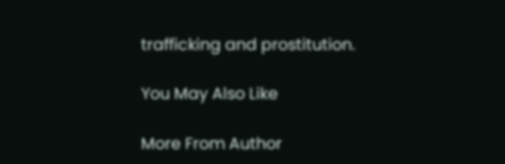trafficking and prostitution.

You May Also Like

More From Author